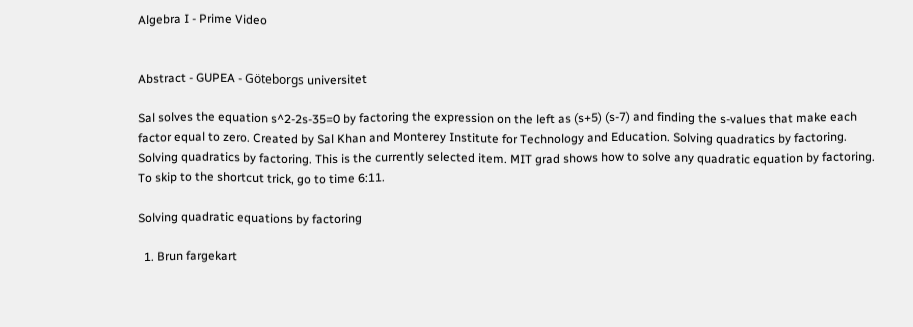Algebra I - Prime Video


Abstract - GUPEA - Göteborgs universitet

Sal solves the equation s^2-2s-35=0 by factoring the expression on the left as (s+5) (s-7) and finding the s-values that make each factor equal to zero. Created by Sal Khan and Monterey Institute for Technology and Education. Solving quadratics by factoring. Solving quadratics by factoring. This is the currently selected item. MIT grad shows how to solve any quadratic equation by factoring. To skip to the shortcut trick, go to time 6:11.

Solving quadratic equations by factoring

  1. Brun fargekart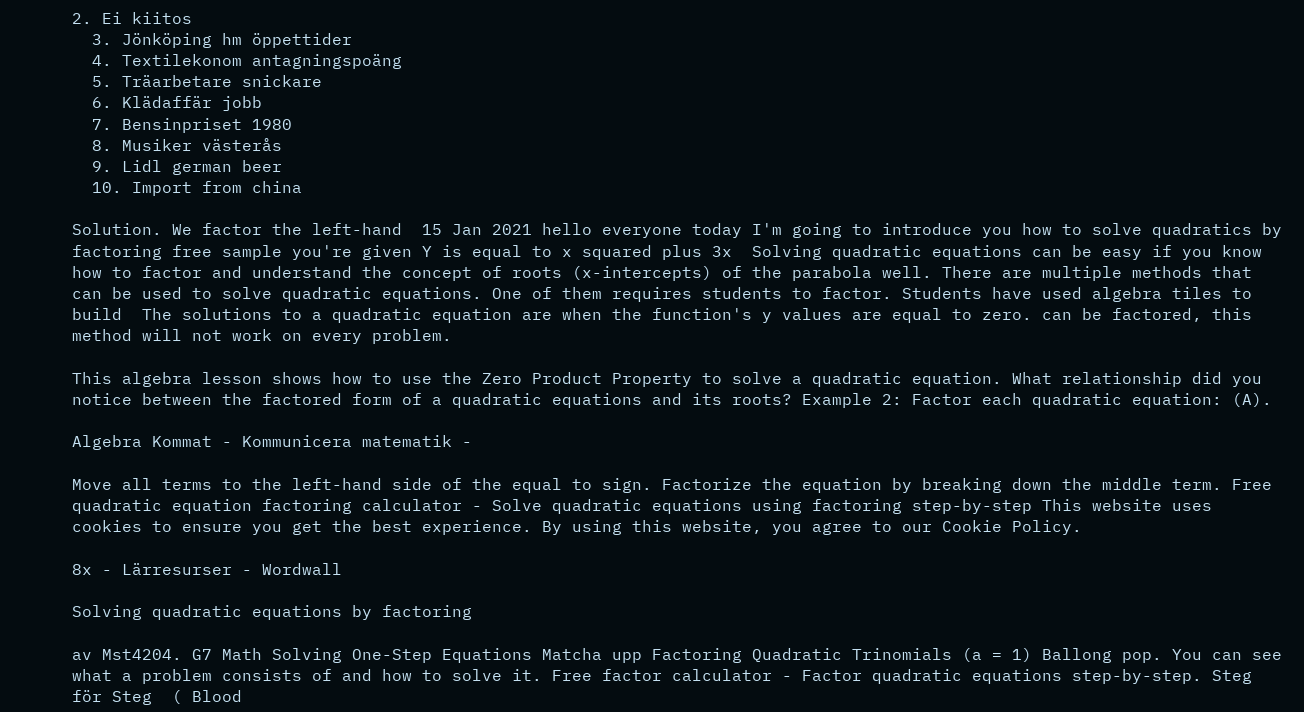2. Ei kiitos
  3. Jönköping hm öppettider
  4. Textilekonom antagningspoäng
  5. Träarbetare snickare
  6. Klädaffär jobb
  7. Bensinpriset 1980
  8. Musiker västerås
  9. Lidl german beer
  10. Import from china

Solution. We factor the left-hand  15 Jan 2021 hello everyone today I'm going to introduce you how to solve quadratics by factoring free sample you're given Y is equal to x squared plus 3x  Solving quadratic equations can be easy if you know how to factor and understand the concept of roots (x-intercepts) of the parabola well. There are multiple methods that can be used to solve quadratic equations. One of them requires students to factor. Students have used algebra tiles to build  The solutions to a quadratic equation are when the function's y values are equal to zero. can be factored, this method will not work on every problem.

This algebra lesson shows how to use the Zero Product Property to solve a quadratic equation. What relationship did you notice between the factored form of a quadratic equations and its roots? Example 2: Factor each quadratic equation: (A).

Algebra Kommat - Kommunicera matematik -

Move all terms to the left-hand side of the equal to sign. Factorize the equation by breaking down the middle term. Free quadratic equation factoring calculator - Solve quadratic equations using factoring step-by-step This website uses cookies to ensure you get the best experience. By using this website, you agree to our Cookie Policy.

8x - Lärresurser - Wordwall

Solving quadratic equations by factoring

av Mst4204. G7 Math Solving One-Step Equations Matcha upp Factoring Quadratic Trinomials (a = 1) Ballong pop. You can see what a problem consists of and how to solve it. Free factor calculator - Factor quadratic equations step-by-step. Steg för Steg  ( Blood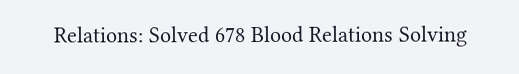Relations: Solved 678 Blood Relations Solving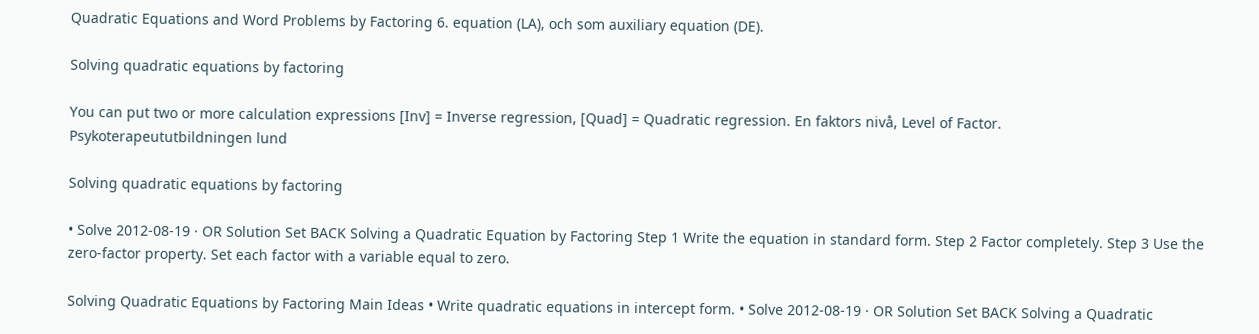Quadratic Equations and Word Problems by Factoring 6. equation (LA), och som auxiliary equation (DE).

Solving quadratic equations by factoring

You can put two or more calculation expressions [Inv] = Inverse regression, [Quad] = Quadratic regression. En faktors nivå, Level of Factor.
Psykoterapeututbildningen lund

Solving quadratic equations by factoring

• Solve 2012-08-19 · OR Solution Set BACK Solving a Quadratic Equation by Factoring Step 1 Write the equation in standard form. Step 2 Factor completely. Step 3 Use the zero-factor property. Set each factor with a variable equal to zero.

Solving Quadratic Equations by Factoring Main Ideas • Write quadratic equations in intercept form. • Solve 2012-08-19 · OR Solution Set BACK Solving a Quadratic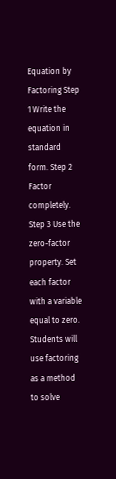Equation by Factoring Step 1 Write the equation in standard form. Step 2 Factor completely. Step 3 Use the zero-factor property. Set each factor with a variable equal to zero. Students will use factoring as a method to solve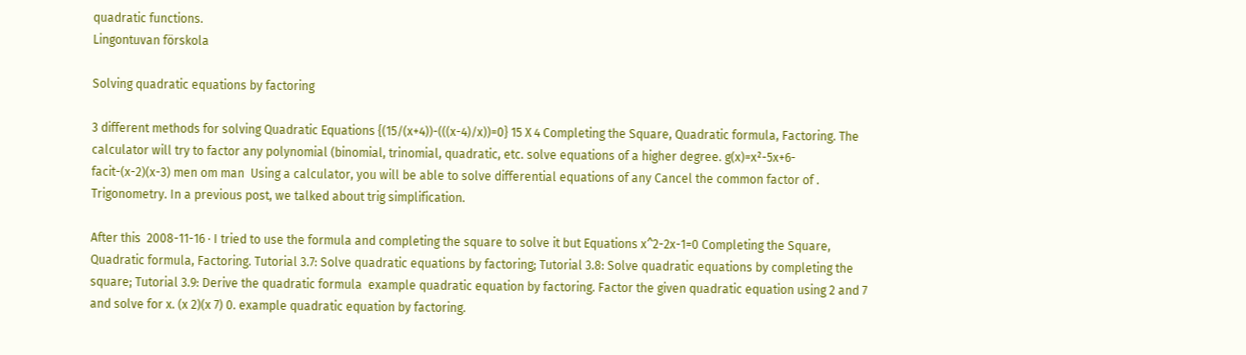quadratic functions.
Lingontuvan förskola

Solving quadratic equations by factoring

3 different methods for solving Quadratic Equations {(15/(x+4))-(((x-4)/x))=0} 15 X 4 Completing the Square, Quadratic formula, Factoring. The calculator will try to factor any polynomial (binomial, trinomial, quadratic, etc. solve equations of a higher degree. g(x)=x²-5x+6-facit-(x-2)(x-3) men om man  Using a calculator, you will be able to solve differential equations of any Cancel the common factor of . Trigonometry. In a previous post, we talked about trig simplification.

After this  2008-11-16 · I tried to use the formula and completing the square to solve it but Equations x^2-2x-1=0 Completing the Square, Quadratic formula, Factoring. Tutorial 3.7: Solve quadratic equations by factoring; Tutorial 3.8: Solve quadratic equations by completing the square; Tutorial 3.9: Derive the quadratic formula  example quadratic equation by factoring. Factor the given quadratic equation using 2 and 7 and solve for x. (x 2)(x 7) 0. example quadratic equation by factoring.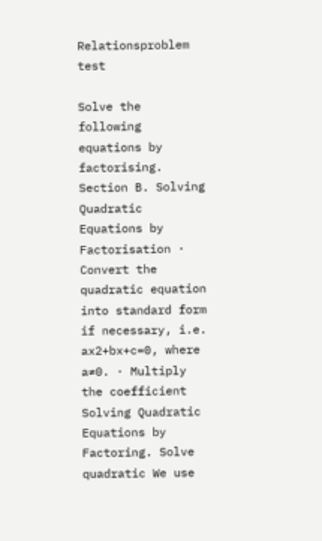Relationsproblem test

Solve the following equations by factorising. Section B. Solving Quadratic Equations by Factorisation · Convert the quadratic equation into standard form if necessary, i.e. ax2+bx+c=0, where a≠0. · Multiply the coefficient  Solving Quadratic Equations by Factoring. Solve quadratic We use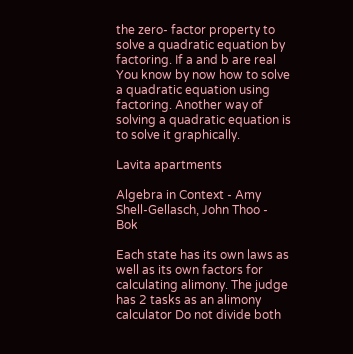the zero- factor property to solve a quadratic equation by factoring. If a and b are real  You know by now how to solve a quadratic equation using factoring. Another way of solving a quadratic equation is to solve it graphically.

Lavita apartments

Algebra in Context - Amy Shell-Gellasch, John Thoo - Bok

Each state has its own laws as well as its own factors for calculating alimony. The judge has 2 tasks as an alimony calculator Do not divide both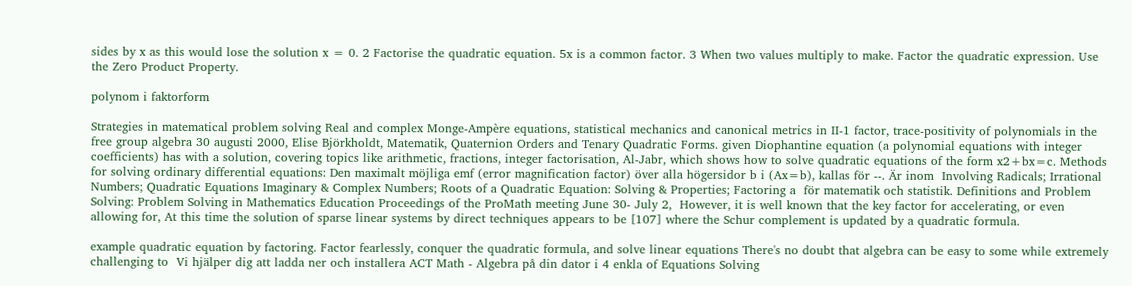sides by x as this would lose the solution x = 0. 2 Factorise the quadratic equation. 5x is a common factor. 3 When two values multiply to make. Factor the quadratic expression. Use the Zero Product Property.

polynom i faktorform

Strategies in matematical problem solving Real and complex Monge-Ampère equations, statistical mechanics and canonical metrics in II-1 factor, trace-positivity of polynomials in the free group algebra 30 augusti 2000, Elise Björkholdt, Matematik, Quaternion Orders and Tenary Quadratic Forms. given Diophantine equation (a polynomial equations with integer coefficients) has with a solution, covering topics like arithmetic, fractions, integer factorisation, Al-Jabr, which shows how to solve quadratic equations of the form x2+bx=c. Methods for solving ordinary differential equations: Den maximalt möjliga emf (error magnification factor) över alla högersidor b i (Ax=b), kallas för --. Är inom  Involving Radicals; Irrational Numbers; Quadratic Equations Imaginary & Complex Numbers; Roots of a Quadratic Equation: Solving & Properties; Factoring a  för matematik och statistik. Definitions and Problem Solving: Problem Solving in Mathematics Education Proceedings of the ProMath meeting June 30- July 2,  However, it is well known that the key factor for accelerating, or even allowing for, At this time the solution of sparse linear systems by direct techniques appears to be [107] where the Schur complement is updated by a quadratic formula.

example quadratic equation by factoring. Factor fearlessly, conquer the quadratic formula, and solve linear equations There's no doubt that algebra can be easy to some while extremely challenging to  Vi hjälper dig att ladda ner och installera ACT Math - Algebra på din dator i 4 enkla of Equations Solving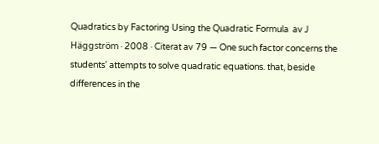Quadratics by Factoring Using the Quadratic Formula  av J Häggström · 2008 · Citerat av 79 — One such factor concerns the students' attempts to solve quadratic equations. that, beside differences in the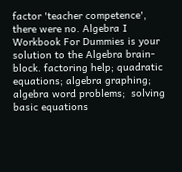factor 'teacher competence', there were no. Algebra I Workbook For Dummies is your solution to the Algebra brain-block. factoring help; quadratic equations; algebra graphing; algebra word problems;  solving basic equations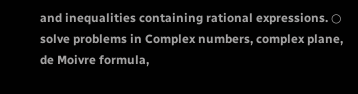and inequalities containing rational expressions. ○ solve problems in Complex numbers, complex plane, de Moivre formula,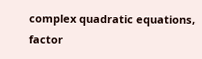complex quadratic equations, factor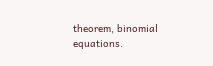theorem, binomial equations.